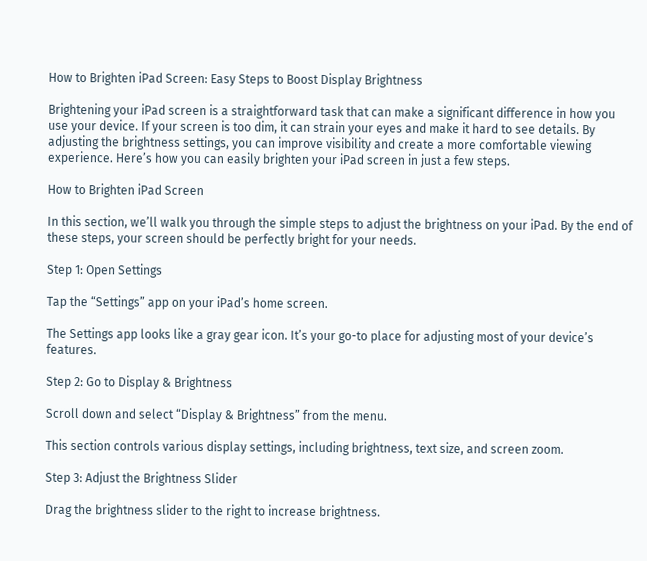How to Brighten iPad Screen: Easy Steps to Boost Display Brightness

Brightening your iPad screen is a straightforward task that can make a significant difference in how you use your device. If your screen is too dim, it can strain your eyes and make it hard to see details. By adjusting the brightness settings, you can improve visibility and create a more comfortable viewing experience. Here’s how you can easily brighten your iPad screen in just a few steps.

How to Brighten iPad Screen

In this section, we’ll walk you through the simple steps to adjust the brightness on your iPad. By the end of these steps, your screen should be perfectly bright for your needs.

Step 1: Open Settings

Tap the “Settings” app on your iPad’s home screen.

The Settings app looks like a gray gear icon. It’s your go-to place for adjusting most of your device’s features.

Step 2: Go to Display & Brightness

Scroll down and select “Display & Brightness” from the menu.

This section controls various display settings, including brightness, text size, and screen zoom.

Step 3: Adjust the Brightness Slider

Drag the brightness slider to the right to increase brightness.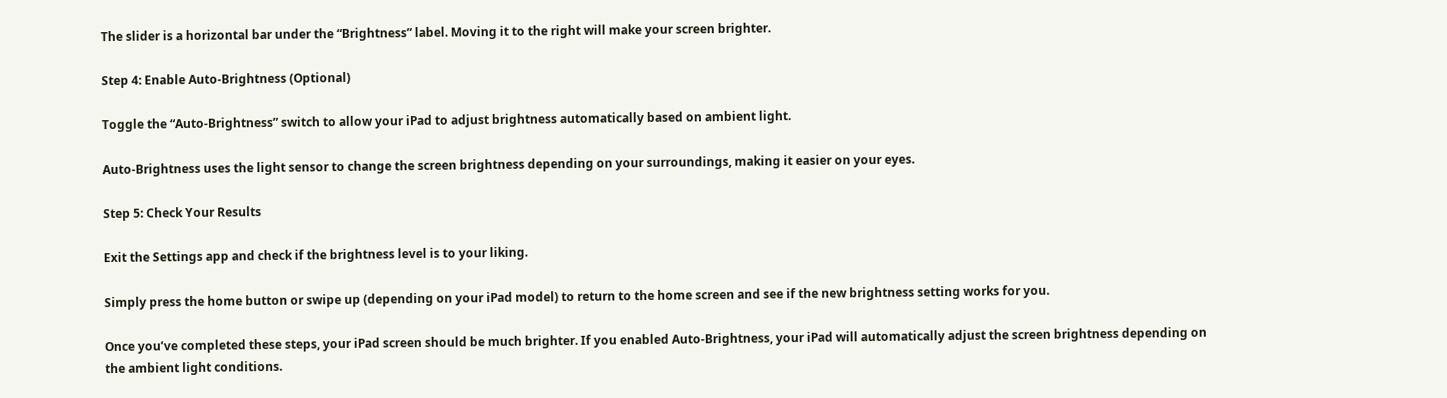The slider is a horizontal bar under the “Brightness” label. Moving it to the right will make your screen brighter.

Step 4: Enable Auto-Brightness (Optional)

Toggle the “Auto-Brightness” switch to allow your iPad to adjust brightness automatically based on ambient light.

Auto-Brightness uses the light sensor to change the screen brightness depending on your surroundings, making it easier on your eyes.

Step 5: Check Your Results

Exit the Settings app and check if the brightness level is to your liking.

Simply press the home button or swipe up (depending on your iPad model) to return to the home screen and see if the new brightness setting works for you.

Once you’ve completed these steps, your iPad screen should be much brighter. If you enabled Auto-Brightness, your iPad will automatically adjust the screen brightness depending on the ambient light conditions.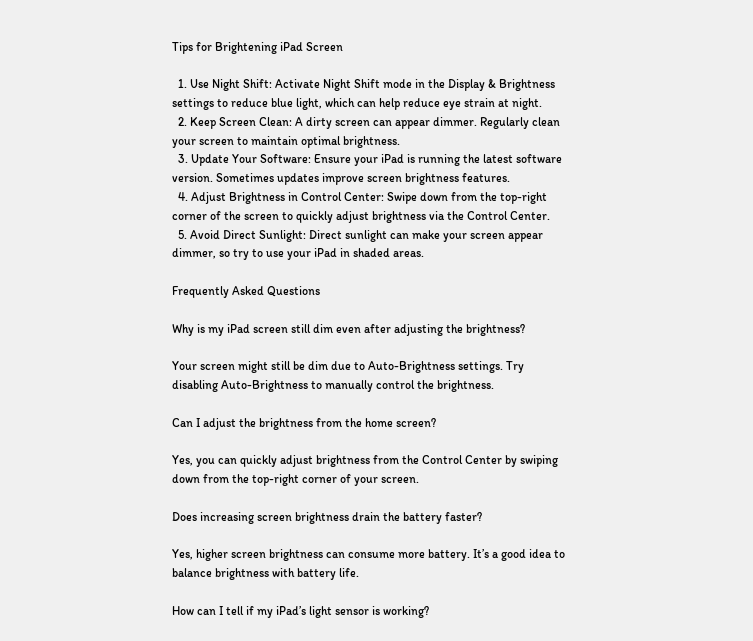Tips for Brightening iPad Screen

  1. Use Night Shift: Activate Night Shift mode in the Display & Brightness settings to reduce blue light, which can help reduce eye strain at night.
  2. Keep Screen Clean: A dirty screen can appear dimmer. Regularly clean your screen to maintain optimal brightness.
  3. Update Your Software: Ensure your iPad is running the latest software version. Sometimes updates improve screen brightness features.
  4. Adjust Brightness in Control Center: Swipe down from the top-right corner of the screen to quickly adjust brightness via the Control Center.
  5. Avoid Direct Sunlight: Direct sunlight can make your screen appear dimmer, so try to use your iPad in shaded areas.

Frequently Asked Questions

Why is my iPad screen still dim even after adjusting the brightness?

Your screen might still be dim due to Auto-Brightness settings. Try disabling Auto-Brightness to manually control the brightness.

Can I adjust the brightness from the home screen?

Yes, you can quickly adjust brightness from the Control Center by swiping down from the top-right corner of your screen.

Does increasing screen brightness drain the battery faster?

Yes, higher screen brightness can consume more battery. It’s a good idea to balance brightness with battery life.

How can I tell if my iPad’s light sensor is working?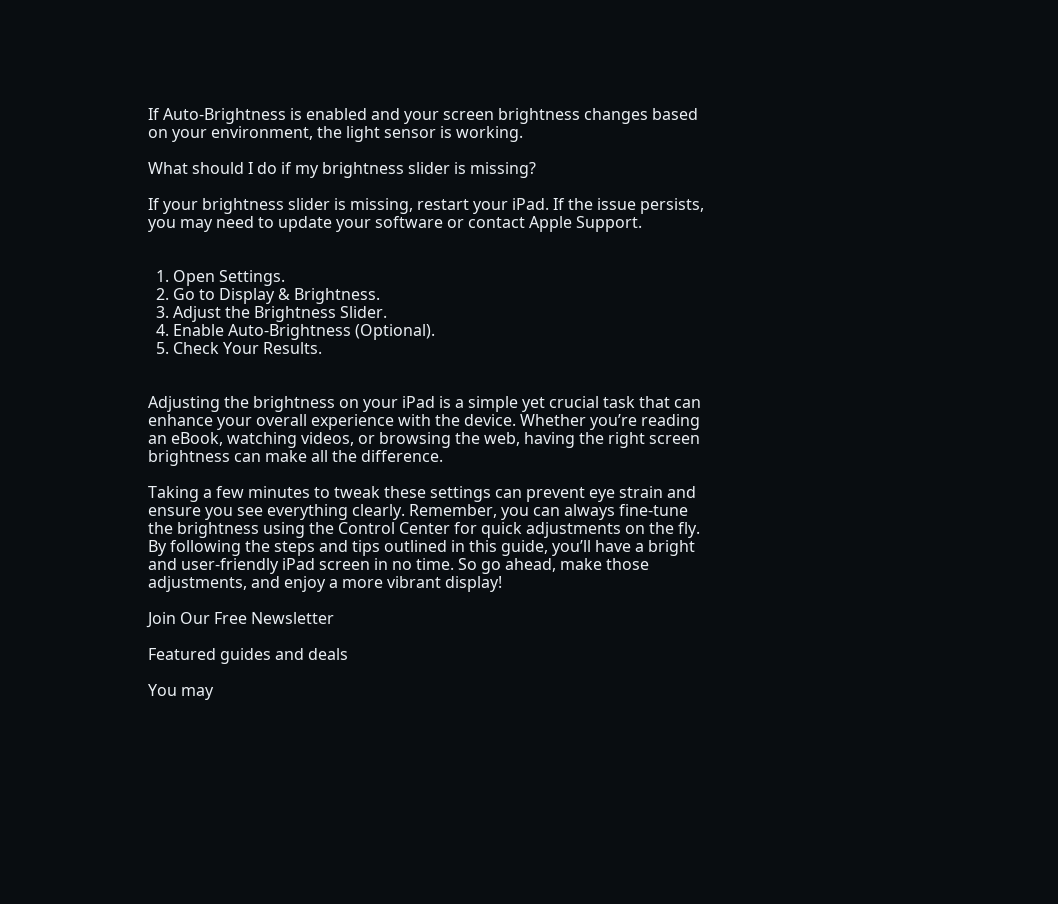If Auto-Brightness is enabled and your screen brightness changes based on your environment, the light sensor is working.

What should I do if my brightness slider is missing?

If your brightness slider is missing, restart your iPad. If the issue persists, you may need to update your software or contact Apple Support.


  1. Open Settings.
  2. Go to Display & Brightness.
  3. Adjust the Brightness Slider.
  4. Enable Auto-Brightness (Optional).
  5. Check Your Results.


Adjusting the brightness on your iPad is a simple yet crucial task that can enhance your overall experience with the device. Whether you’re reading an eBook, watching videos, or browsing the web, having the right screen brightness can make all the difference.

Taking a few minutes to tweak these settings can prevent eye strain and ensure you see everything clearly. Remember, you can always fine-tune the brightness using the Control Center for quick adjustments on the fly. By following the steps and tips outlined in this guide, you’ll have a bright and user-friendly iPad screen in no time. So go ahead, make those adjustments, and enjoy a more vibrant display!

Join Our Free Newsletter

Featured guides and deals

You may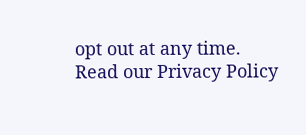opt out at any time. Read our Privacy Policy